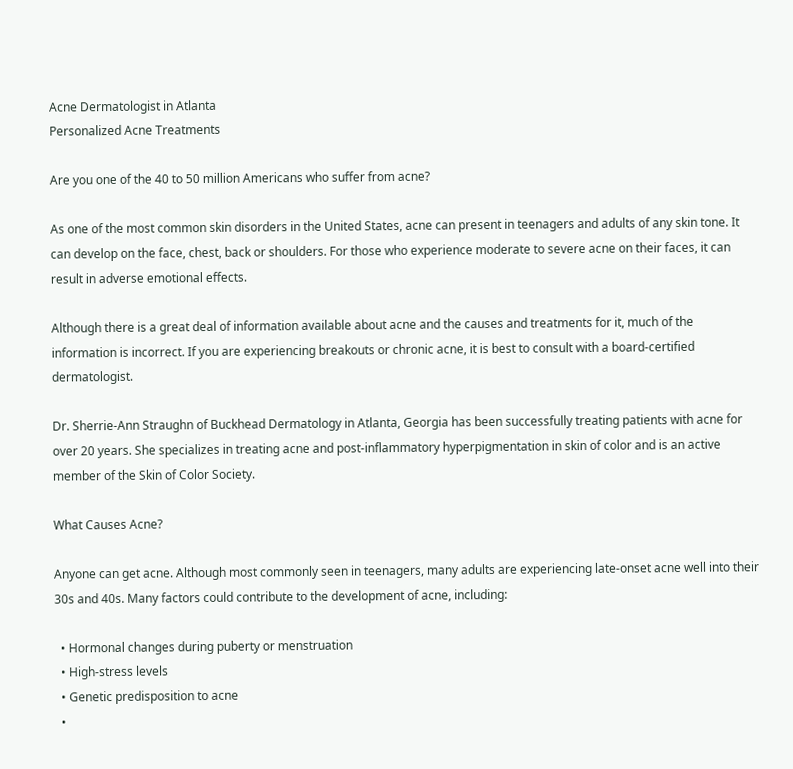Acne Dermatologist in Atlanta
Personalized Acne Treatments

Are you one of the 40 to 50 million Americans who suffer from acne?

As one of the most common skin disorders in the United States, acne can present in teenagers and adults of any skin tone. It can develop on the face, chest, back or shoulders. For those who experience moderate to severe acne on their faces, it can result in adverse emotional effects.

Although there is a great deal of information available about acne and the causes and treatments for it, much of the information is incorrect. If you are experiencing breakouts or chronic acne, it is best to consult with a board-certified dermatologist.

Dr. Sherrie-Ann Straughn of Buckhead Dermatology in Atlanta, Georgia has been successfully treating patients with acne for over 20 years. She specializes in treating acne and post-inflammatory hyperpigmentation in skin of color and is an active member of the Skin of Color Society.

What Causes Acne?

Anyone can get acne. Although most commonly seen in teenagers, many adults are experiencing late-onset acne well into their 30s and 40s. Many factors could contribute to the development of acne, including:

  • Hormonal changes during puberty or menstruation
  • High-stress levels
  • Genetic predisposition to acne
  •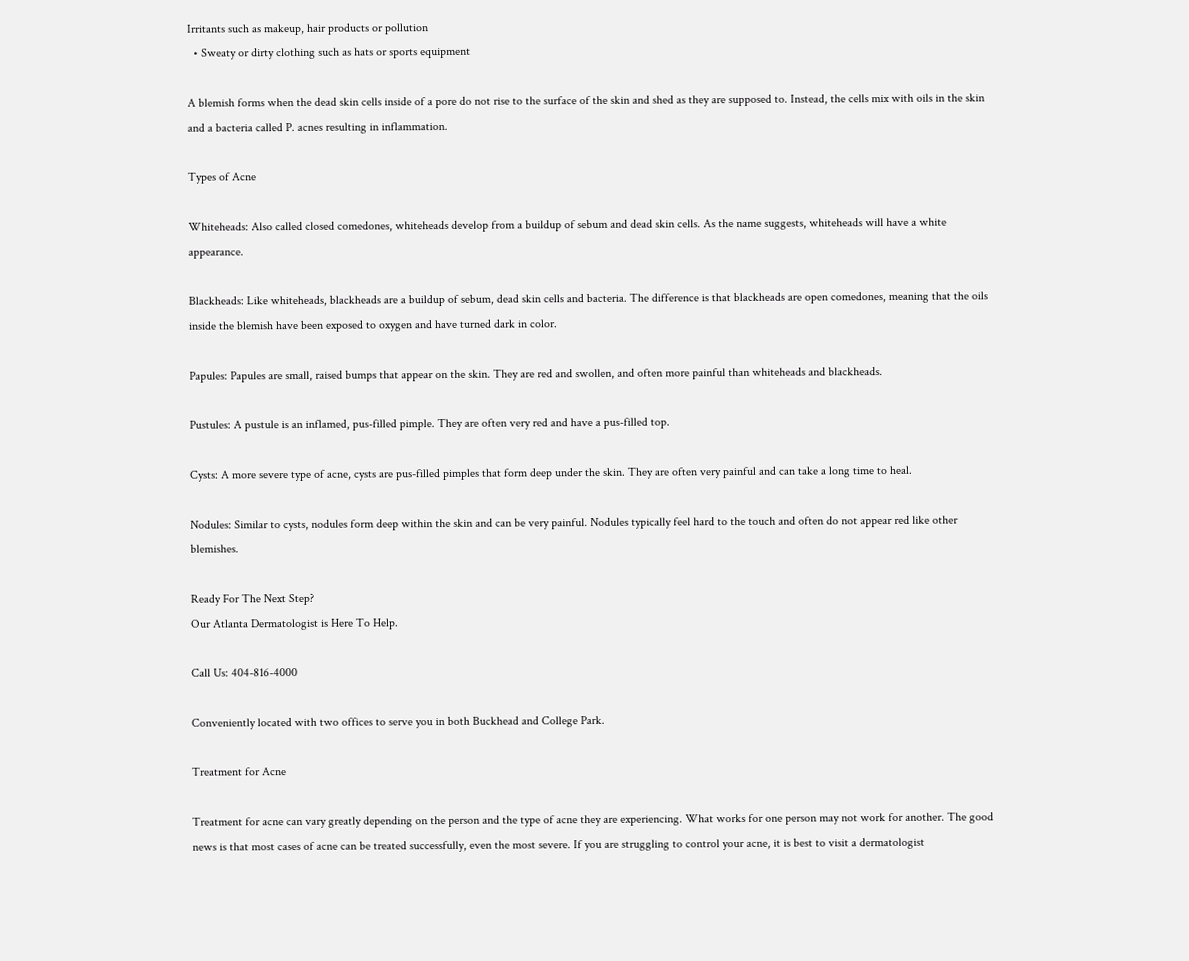Irritants such as makeup, hair products or pollution
  • Sweaty or dirty clothing such as hats or sports equipment

A blemish forms when the dead skin cells inside of a pore do not rise to the surface of the skin and shed as they are supposed to. Instead, the cells mix with oils in the skin and a bacteria called P. acnes resulting in inflammation.

Types of Acne

Whiteheads: Also called closed comedones, whiteheads develop from a buildup of sebum and dead skin cells. As the name suggests, whiteheads will have a white appearance.

Blackheads: Like whiteheads, blackheads are a buildup of sebum, dead skin cells and bacteria. The difference is that blackheads are open comedones, meaning that the oils inside the blemish have been exposed to oxygen and have turned dark in color.

Papules: Papules are small, raised bumps that appear on the skin. They are red and swollen, and often more painful than whiteheads and blackheads.

Pustules: A pustule is an inflamed, pus-filled pimple. They are often very red and have a pus-filled top.

Cysts: A more severe type of acne, cysts are pus-filled pimples that form deep under the skin. They are often very painful and can take a long time to heal.

Nodules: Similar to cysts, nodules form deep within the skin and can be very painful. Nodules typically feel hard to the touch and often do not appear red like other blemishes.

Ready For The Next Step?
Our Atlanta Dermatologist is Here To Help.

Call Us: 404-816-4000

Conveniently located with two offices to serve you in both Buckhead and College Park.

Treatment for Acne

Treatment for acne can vary greatly depending on the person and the type of acne they are experiencing. What works for one person may not work for another. The good news is that most cases of acne can be treated successfully, even the most severe. If you are struggling to control your acne, it is best to visit a dermatologist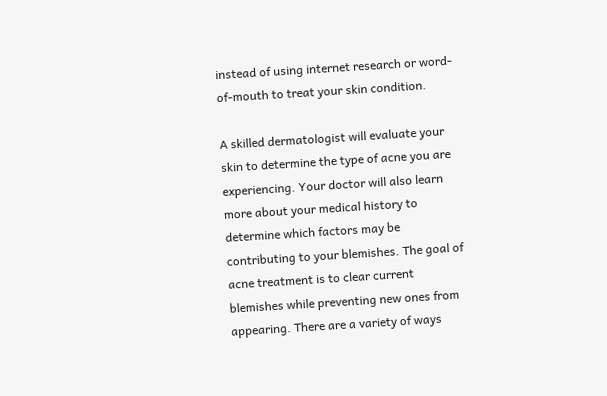instead of using internet research or word-of-mouth to treat your skin condition.

A skilled dermatologist will evaluate your skin to determine the type of acne you are experiencing. Your doctor will also learn more about your medical history to determine which factors may be contributing to your blemishes. The goal of acne treatment is to clear current blemishes while preventing new ones from appearing. There are a variety of ways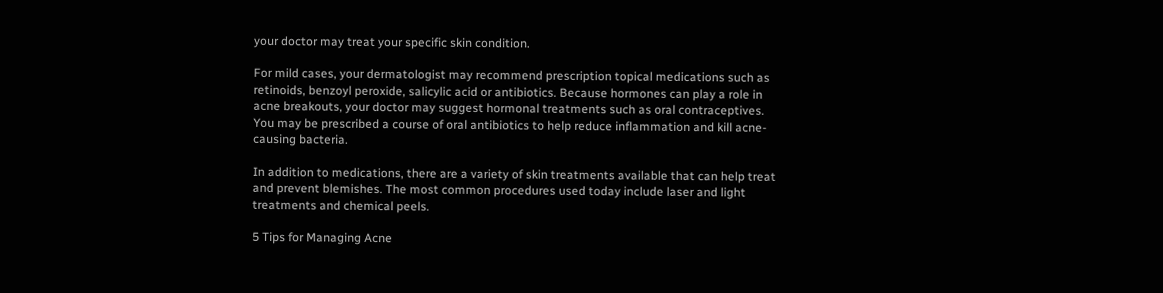your doctor may treat your specific skin condition.

For mild cases, your dermatologist may recommend prescription topical medications such as retinoids, benzoyl peroxide, salicylic acid or antibiotics. Because hormones can play a role in acne breakouts, your doctor may suggest hormonal treatments such as oral contraceptives. You may be prescribed a course of oral antibiotics to help reduce inflammation and kill acne-causing bacteria.

In addition to medications, there are a variety of skin treatments available that can help treat and prevent blemishes. The most common procedures used today include laser and light treatments and chemical peels.

5 Tips for Managing Acne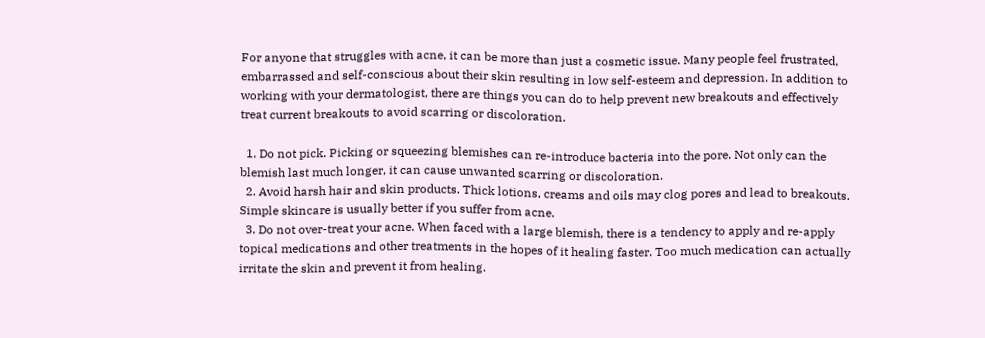For anyone that struggles with acne, it can be more than just a cosmetic issue. Many people feel frustrated, embarrassed and self-conscious about their skin resulting in low self-esteem and depression. In addition to working with your dermatologist, there are things you can do to help prevent new breakouts and effectively treat current breakouts to avoid scarring or discoloration.

  1. Do not pick. Picking or squeezing blemishes can re-introduce bacteria into the pore. Not only can the blemish last much longer, it can cause unwanted scarring or discoloration.
  2. Avoid harsh hair and skin products. Thick lotions, creams and oils may clog pores and lead to breakouts. Simple skincare is usually better if you suffer from acne.
  3. Do not over-treat your acne. When faced with a large blemish, there is a tendency to apply and re-apply topical medications and other treatments in the hopes of it healing faster. Too much medication can actually irritate the skin and prevent it from healing.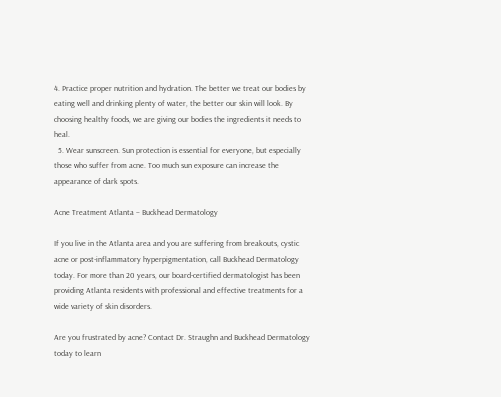4. Practice proper nutrition and hydration. The better we treat our bodies by eating well and drinking plenty of water, the better our skin will look. By choosing healthy foods, we are giving our bodies the ingredients it needs to heal.
  5. Wear sunscreen. Sun protection is essential for everyone, but especially those who suffer from acne. Too much sun exposure can increase the appearance of dark spots.

Acne Treatment Atlanta – Buckhead Dermatology

If you live in the Atlanta area and you are suffering from breakouts, cystic acne or post-inflammatory hyperpigmentation, call Buckhead Dermatology today. For more than 20 years, our board-certified dermatologist has been providing Atlanta residents with professional and effective treatments for a wide variety of skin disorders.

Are you frustrated by acne? Contact Dr. Straughn and Buckhead Dermatology today to learn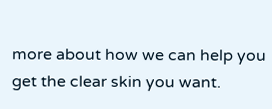more about how we can help you get the clear skin you want.